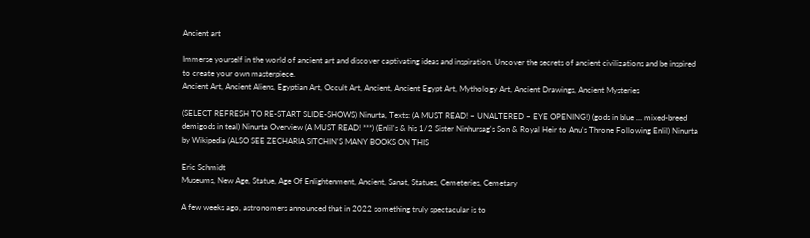Ancient art

Immerse yourself in the world of ancient art and discover captivating ideas and inspiration. Uncover the secrets of ancient civilizations and be inspired to create your own masterpiece.
Ancient Art, Ancient Aliens, Egyptian Art, Occult Art, Ancient, Ancient Egypt Art, Mythology Art, Ancient Drawings, Ancient Mysteries

(SELECT REFRESH TO RE-START SLIDE-SHOWS) Ninurta, Texts: (A MUST READ! – UNALTERED – EYE OPENING!) (gods in blue … mixed-breed demigods in teal) Ninurta Overview (A MUST READ! ***) (Enlil's & his 1/2 Sister Ninhursag's Son & Royal Heir to Anu's Throne Following Enlil) Ninurta by Wikipedia (ALSO SEE ZECHARIA SITCHIN'S MANY BOOKS ON THIS

Eric Schmidt
Museums, New Age, Statue, Age Of Enlightenment, Ancient, Sanat, Statues, Cemeteries, Cemetary

A few weeks ago, astronomers announced that in 2022 something truly spectacular is to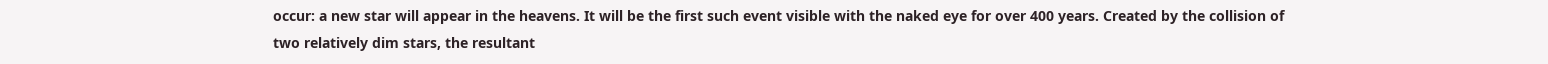occur: a new star will appear in the heavens. It will be the first such event visible with the naked eye for over 400 years. Created by the collision of two relatively dim stars, the resultant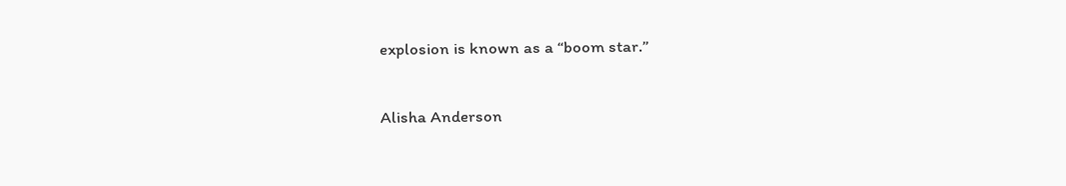explosion is known as a “boom star.”

Alisha Anderson